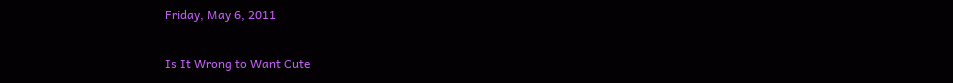Friday, May 6, 2011

Is It Wrong to Want Cute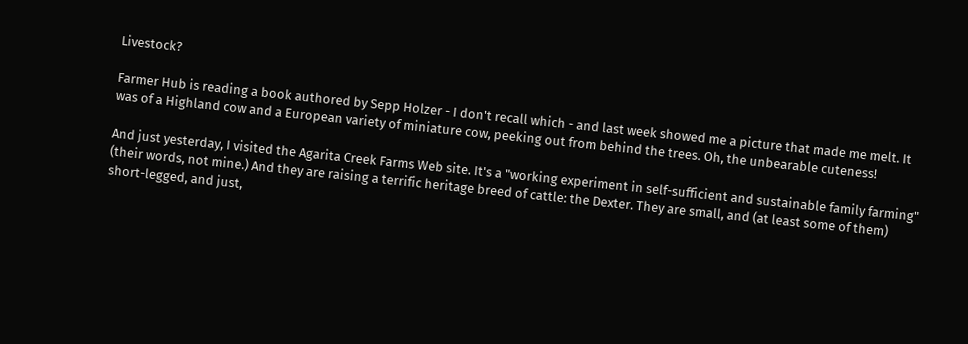Livestock?

Farmer Hub is reading a book authored by Sepp Holzer - I don't recall which - and last week showed me a picture that made me melt. It was of a Highland cow and a European variety of miniature cow, peeking out from behind the trees. Oh, the unbearable cuteness!

And just yesterday, I visited the Agarita Creek Farms Web site. It's a "working experiment in self-sufficient and sustainable family farming" (their words, not mine.) And they are raising a terrific heritage breed of cattle: the Dexter. They are small, and (at least some of them) short-legged, and just,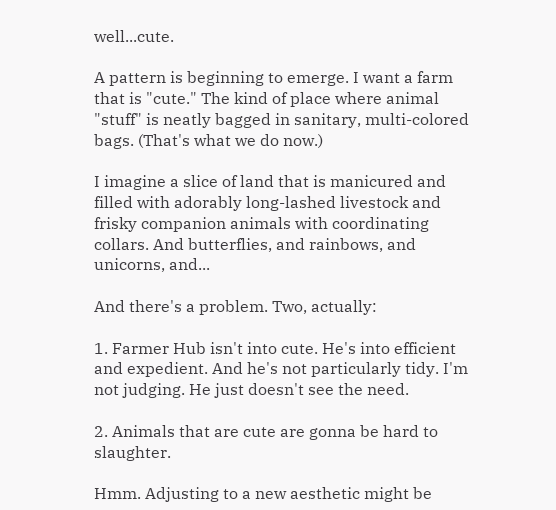well...cute.

A pattern is beginning to emerge. I want a farm that is "cute." The kind of place where animal "stuff" is neatly bagged in sanitary, multi-colored bags. (That's what we do now.)

I imagine a slice of land that is manicured and filled with adorably long-lashed livestock and frisky companion animals with coordinating collars. And butterflies, and rainbows, and unicorns, and...

And there's a problem. Two, actually:

1. Farmer Hub isn't into cute. He's into efficient and expedient. And he's not particularly tidy. I'm not judging. He just doesn't see the need.

2. Animals that are cute are gonna be hard to slaughter.

Hmm. Adjusting to a new aesthetic might be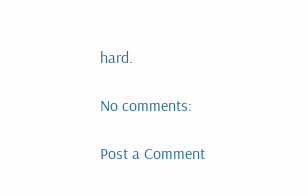hard.

No comments:

Post a Comment